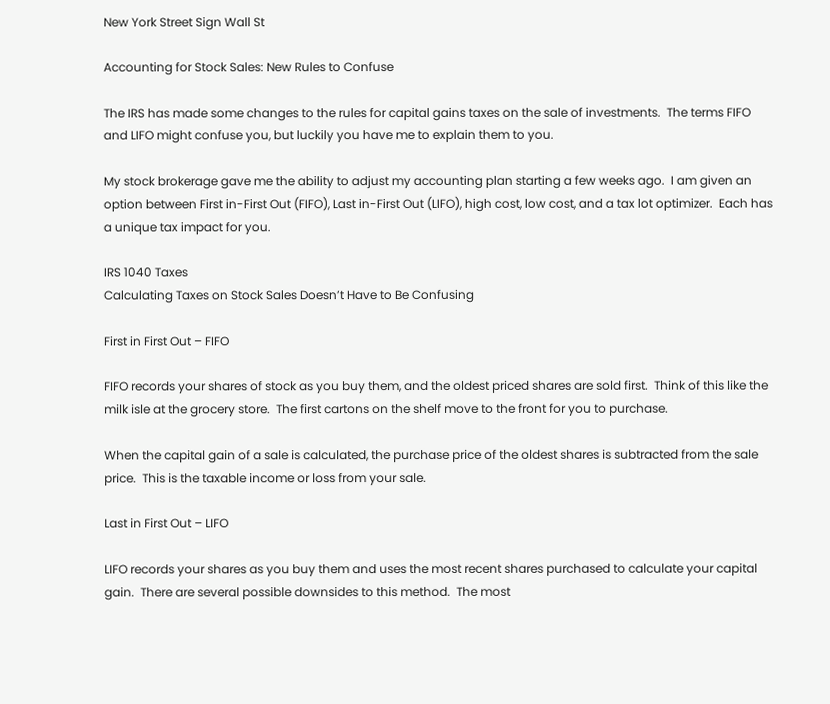New York Street Sign Wall St

Accounting for Stock Sales: New Rules to Confuse

The IRS has made some changes to the rules for capital gains taxes on the sale of investments.  The terms FIFO and LIFO might confuse you, but luckily you have me to explain them to you.

My stock brokerage gave me the ability to adjust my accounting plan starting a few weeks ago.  I am given an option between First in-First Out (FIFO), Last in-First Out (LIFO), high cost, low cost, and a tax lot optimizer.  Each has a unique tax impact for you.

IRS 1040 Taxes
Calculating Taxes on Stock Sales Doesn’t Have to Be Confusing

First in First Out – FIFO

FIFO records your shares of stock as you buy them, and the oldest priced shares are sold first.  Think of this like the milk isle at the grocery store.  The first cartons on the shelf move to the front for you to purchase.

When the capital gain of a sale is calculated, the purchase price of the oldest shares is subtracted from the sale price.  This is the taxable income or loss from your sale.

Last in First Out – LIFO

LIFO records your shares as you buy them and uses the most recent shares purchased to calculate your capital gain.  There are several possible downsides to this method.  The most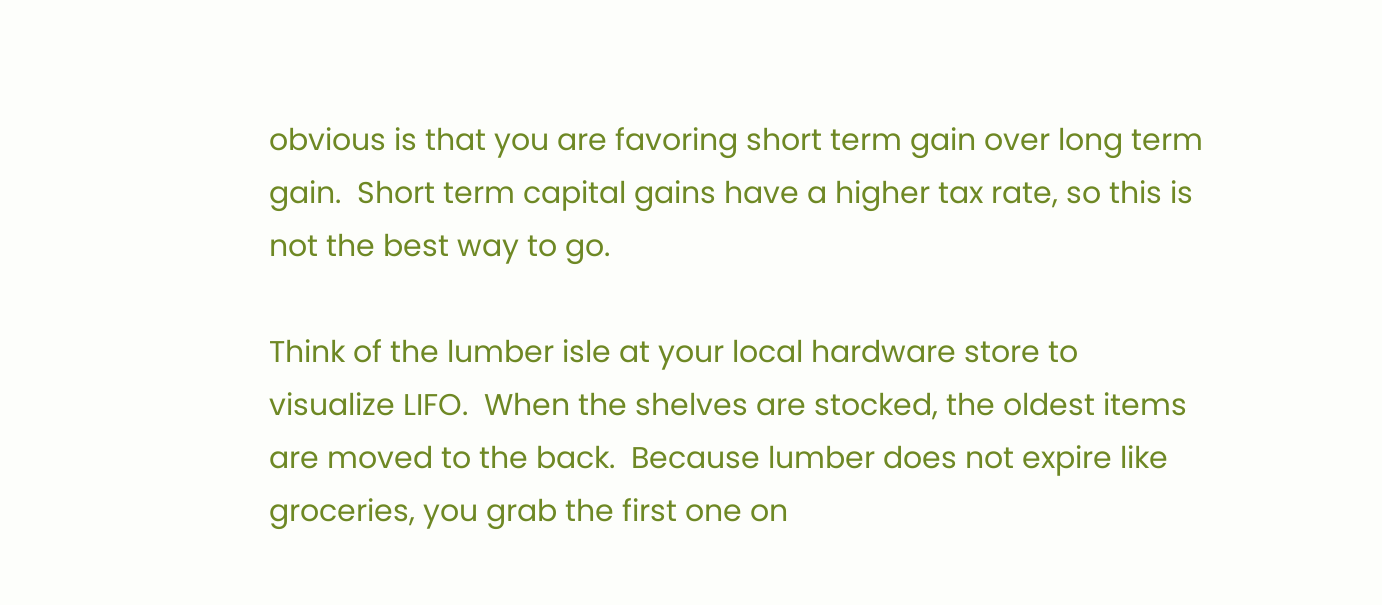obvious is that you are favoring short term gain over long term gain.  Short term capital gains have a higher tax rate, so this is not the best way to go.

Think of the lumber isle at your local hardware store to visualize LIFO.  When the shelves are stocked, the oldest items are moved to the back.  Because lumber does not expire like groceries, you grab the first one on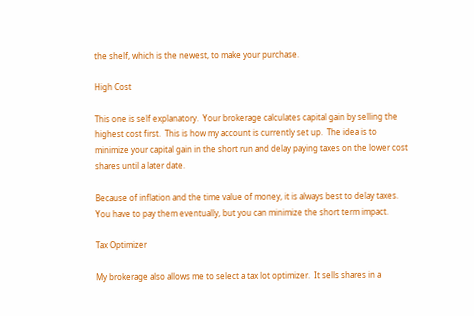the shelf, which is the newest, to make your purchase.

High Cost

This one is self explanatory.  Your brokerage calculates capital gain by selling the highest cost first.  This is how my account is currently set up.  The idea is to minimize your capital gain in the short run and delay paying taxes on the lower cost shares until a later date.

Because of inflation and the time value of money, it is always best to delay taxes.  You have to pay them eventually, but you can minimize the short term impact.

Tax Optimizer

My brokerage also allows me to select a tax lot optimizer.  It sells shares in a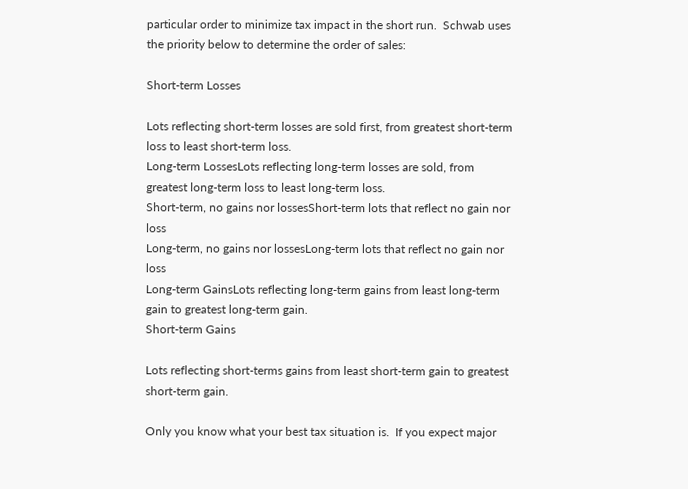particular order to minimize tax impact in the short run.  Schwab uses the priority below to determine the order of sales:

Short-term Losses

Lots reflecting short-term losses are sold first, from greatest short-term loss to least short-term loss.
Long-term LossesLots reflecting long-term losses are sold, from greatest long-term loss to least long-term loss.
Short-term, no gains nor lossesShort-term lots that reflect no gain nor loss
Long-term, no gains nor lossesLong-term lots that reflect no gain nor loss
Long-term GainsLots reflecting long-term gains from least long-term gain to greatest long-term gain.
Short-term Gains

Lots reflecting short-terms gains from least short-term gain to greatest short-term gain.

Only you know what your best tax situation is.  If you expect major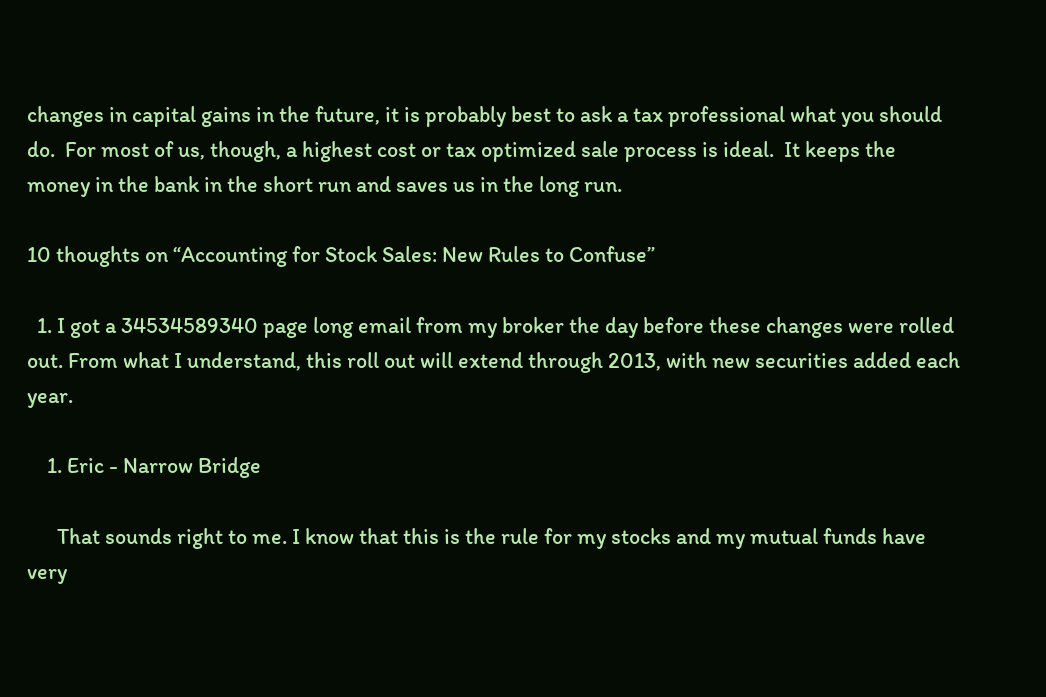changes in capital gains in the future, it is probably best to ask a tax professional what you should do.  For most of us, though, a highest cost or tax optimized sale process is ideal.  It keeps the money in the bank in the short run and saves us in the long run.

10 thoughts on “Accounting for Stock Sales: New Rules to Confuse”

  1. I got a 34534589340 page long email from my broker the day before these changes were rolled out. From what I understand, this roll out will extend through 2013, with new securities added each year.

    1. Eric - Narrow Bridge

      That sounds right to me. I know that this is the rule for my stocks and my mutual funds have very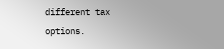different tax options.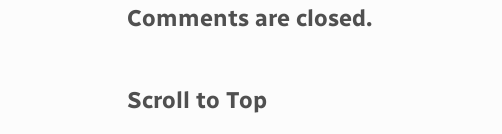Comments are closed.

Scroll to Top